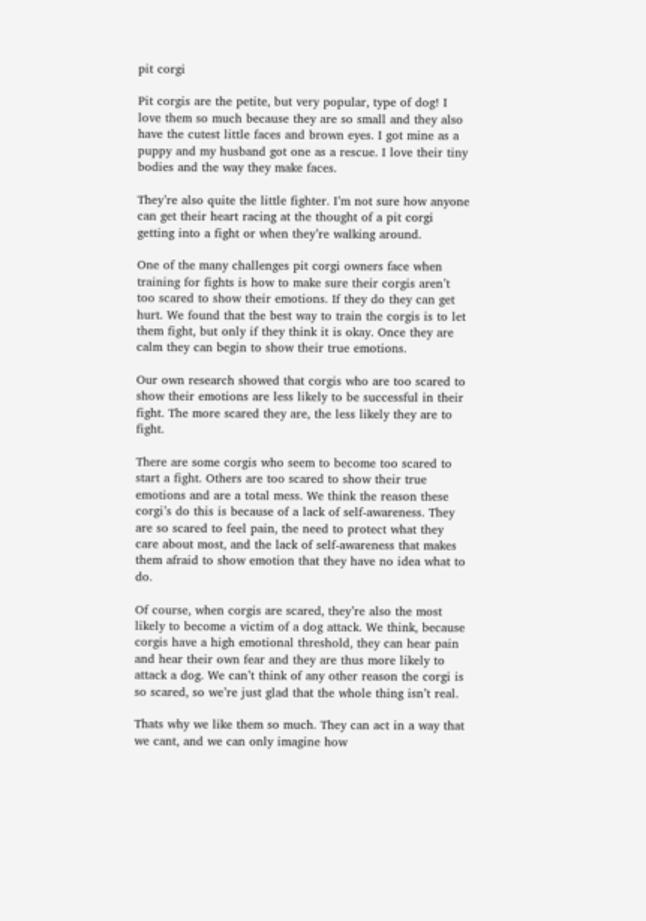pit corgi

Pit corgis are the petite, but very popular, type of dog! I love them so much because they are so small and they also have the cutest little faces and brown eyes. I got mine as a puppy and my husband got one as a rescue. I love their tiny bodies and the way they make faces.

They’re also quite the little fighter. I’m not sure how anyone can get their heart racing at the thought of a pit corgi getting into a fight or when they’re walking around.

One of the many challenges pit corgi owners face when training for fights is how to make sure their corgis aren’t too scared to show their emotions. If they do they can get hurt. We found that the best way to train the corgis is to let them fight, but only if they think it is okay. Once they are calm they can begin to show their true emotions.

Our own research showed that corgis who are too scared to show their emotions are less likely to be successful in their fight. The more scared they are, the less likely they are to fight.

There are some corgis who seem to become too scared to start a fight. Others are too scared to show their true emotions and are a total mess. We think the reason these corgi’s do this is because of a lack of self-awareness. They are so scared to feel pain, the need to protect what they care about most, and the lack of self-awareness that makes them afraid to show emotion that they have no idea what to do.

Of course, when corgis are scared, they’re also the most likely to become a victim of a dog attack. We think, because corgis have a high emotional threshold, they can hear pain and hear their own fear and they are thus more likely to attack a dog. We can’t think of any other reason the corgi is so scared, so we’re just glad that the whole thing isn’t real.

Thats why we like them so much. They can act in a way that we cant, and we can only imagine how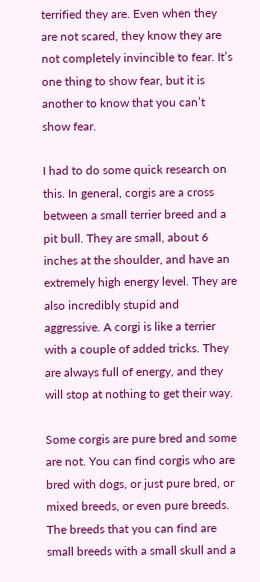terrified they are. Even when they are not scared, they know they are not completely invincible to fear. It’s one thing to show fear, but it is another to know that you can’t show fear.

I had to do some quick research on this. In general, corgis are a cross between a small terrier breed and a pit bull. They are small, about 6 inches at the shoulder, and have an extremely high energy level. They are also incredibly stupid and aggressive. A corgi is like a terrier with a couple of added tricks. They are always full of energy, and they will stop at nothing to get their way.

Some corgis are pure bred and some are not. You can find corgis who are bred with dogs, or just pure bred, or mixed breeds, or even pure breeds. The breeds that you can find are small breeds with a small skull and a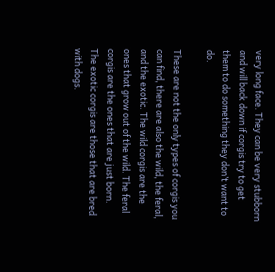very long face. They can be very stubborn and will back down if corgis try to get them to do something they don’t want to do.

These are not the only types of corgis you can find, there are also the wild, the feral, and the exotic. The wild corgis are the ones that grow out of the wild. The feral corgis are the ones that are just born. The exotic corgis are those that are bred with dogs.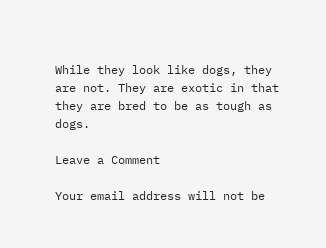While they look like dogs, they are not. They are exotic in that they are bred to be as tough as dogs.

Leave a Comment

Your email address will not be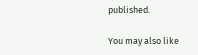published.

You may also like